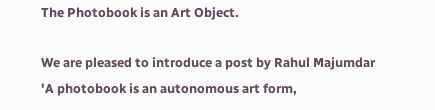The Photobook is an Art Object.

We are pleased to introduce a post by Rahul Majumdar 'A photobook is an autonomous art form,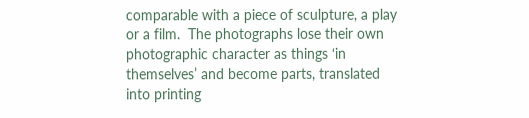comparable with a piece of sculpture, a play or a film.  The photographs lose their own photographic character as things ‘in themselves’ and become parts, translated into printing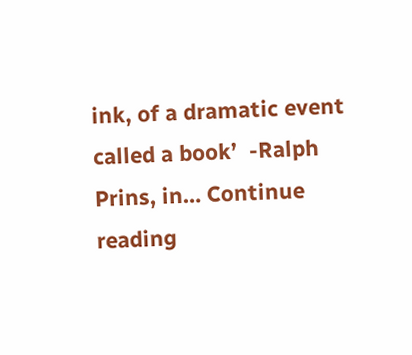ink, of a dramatic event called a book’  -Ralph Prins, in… Continue reading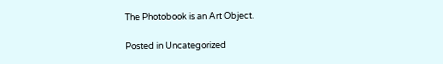The Photobook is an Art Object.

Posted in Uncategorized